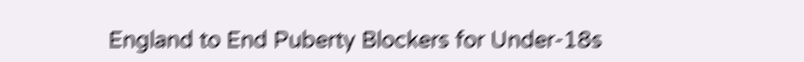England to End Puberty Blockers for Under-18s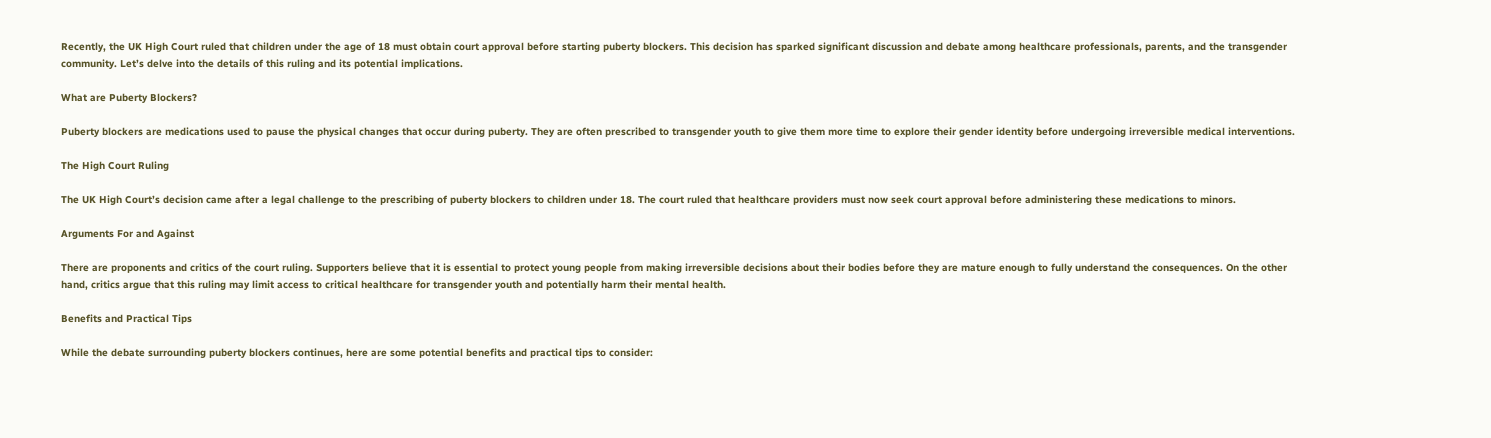Recently, the UK High Court ruled that children under the age of 18 must obtain court approval before starting puberty blockers. This decision has sparked significant discussion and debate among healthcare professionals, parents, and the transgender community. Let’s delve into the details of this ruling and its potential implications.

What are Puberty Blockers?

Puberty blockers are medications used to pause the physical changes that occur during puberty. They are often prescribed to transgender youth to give them more time to explore their gender identity before undergoing irreversible medical interventions.

The High Court Ruling

The UK High Court’s decision came after a legal challenge to the prescribing of puberty blockers to children under 18. The court ruled that healthcare providers must now seek court approval before administering these medications to minors.

Arguments For and Against

There are proponents and critics of the court ruling. Supporters believe that it is essential to protect young people from making irreversible decisions about their bodies before they are mature enough to fully understand the consequences. On the other hand, critics argue that this ruling may limit access to critical healthcare for transgender youth and potentially harm their mental health.

Benefits and Practical Tips

While the debate surrounding puberty blockers continues, here are some potential benefits and practical tips to consider: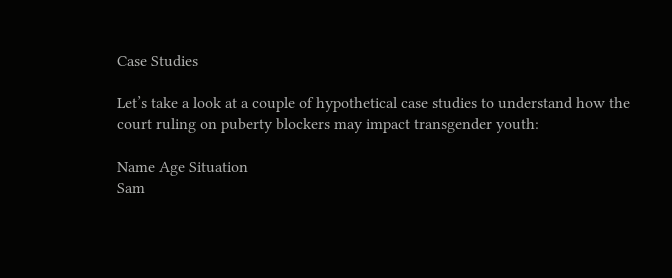Case Studies

Let’s take a look at a couple of hypothetical case studies to understand how the court ruling on puberty blockers may impact transgender youth:

Name Age Situation
Sam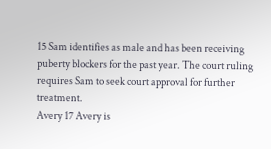15 Sam identifies as male and has been receiving puberty blockers for the past year. The court ruling requires Sam to seek court approval for further treatment.
Avery 17 Avery is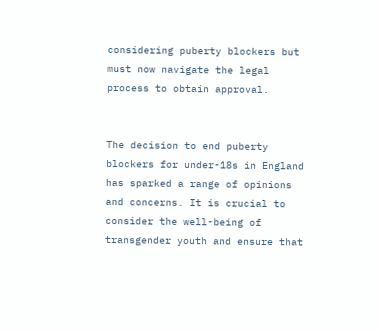considering puberty blockers but must now navigate the legal process to obtain approval.


The decision to end puberty blockers for under-18s in England has sparked a range of opinions and concerns. It is crucial to consider the well-being of transgender youth and ensure that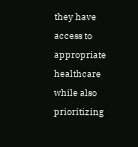they have access to appropriate healthcare while also prioritizing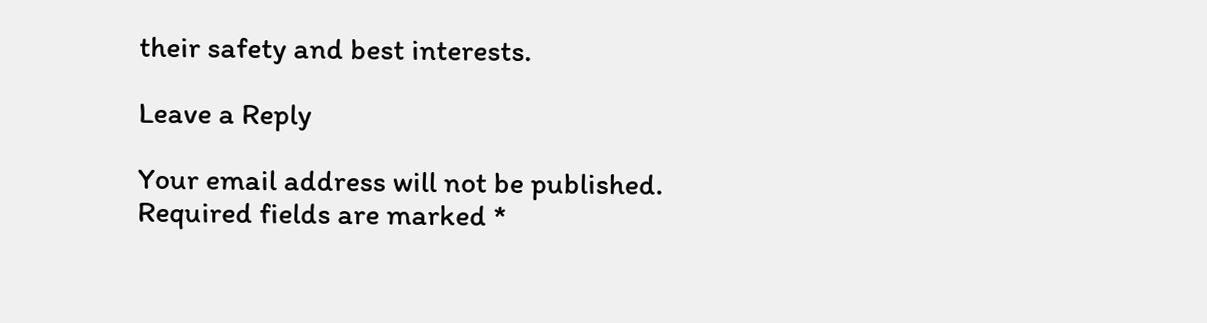their safety and best interests.

Leave a Reply

Your email address will not be published. Required fields are marked *